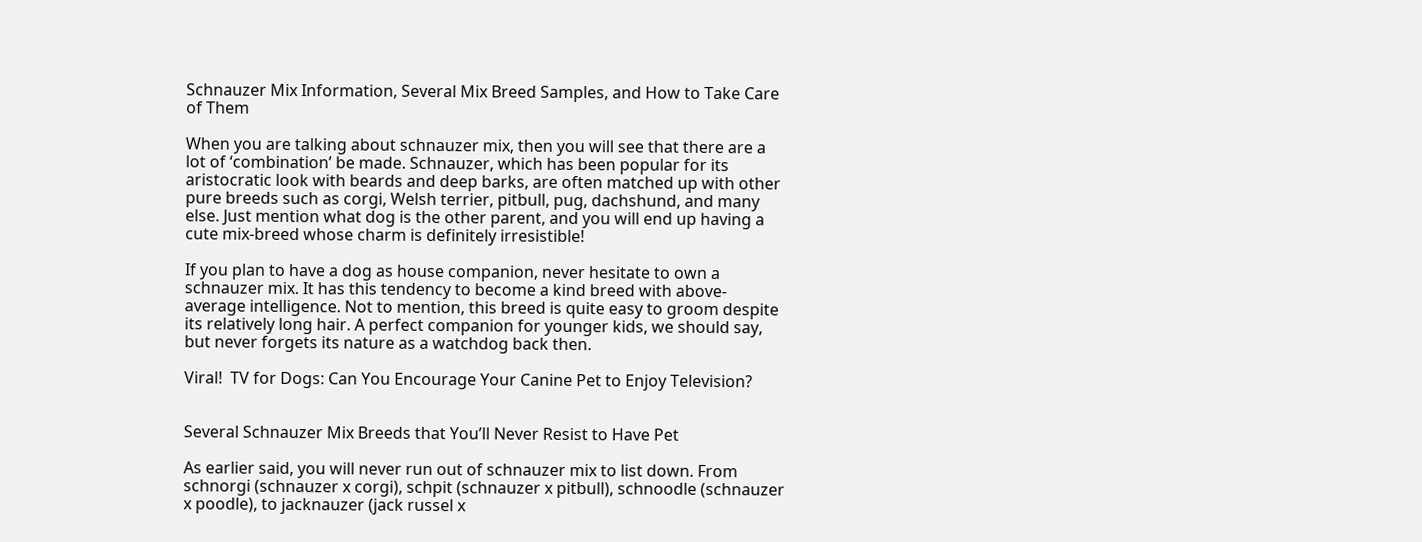Schnauzer Mix Information, Several Mix Breed Samples, and How to Take Care of Them

When you are talking about schnauzer mix, then you will see that there are a lot of ‘combination’ be made. Schnauzer, which has been popular for its aristocratic look with beards and deep barks, are often matched up with other pure breeds such as corgi, Welsh terrier, pitbull, pug, dachshund, and many else. Just mention what dog is the other parent, and you will end up having a cute mix-breed whose charm is definitely irresistible!

If you plan to have a dog as house companion, never hesitate to own a schnauzer mix. It has this tendency to become a kind breed with above-average intelligence. Not to mention, this breed is quite easy to groom despite its relatively long hair. A perfect companion for younger kids, we should say, but never forgets its nature as a watchdog back then.

Viral!  TV for Dogs: Can You Encourage Your Canine Pet to Enjoy Television?


Several Schnauzer Mix Breeds that You’ll Never Resist to Have Pet

As earlier said, you will never run out of schnauzer mix to list down. From schnorgi (schnauzer x corgi), schpit (schnauzer x pitbull), schnoodle (schnauzer x poodle), to jacknauzer (jack russel x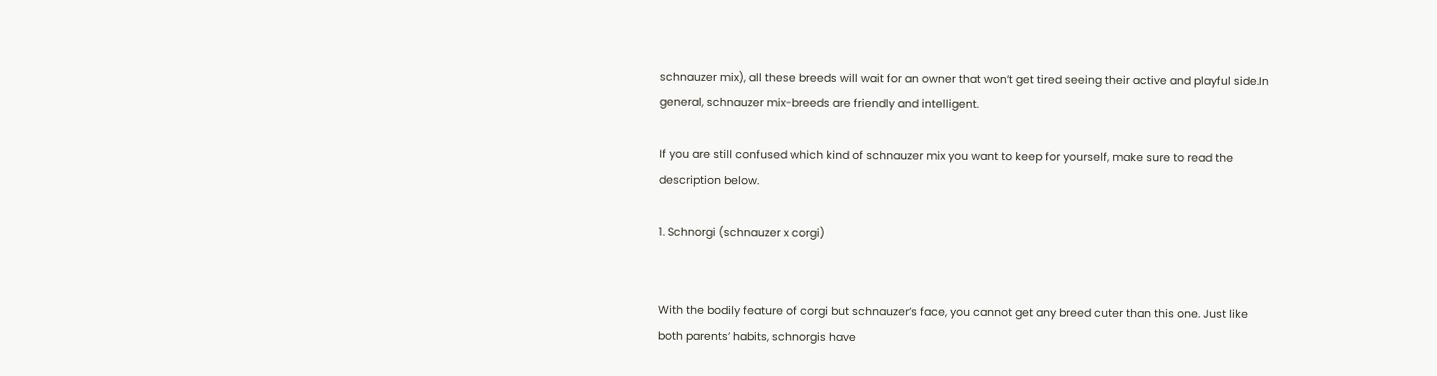schnauzer mix), all these breeds will wait for an owner that won’t get tired seeing their active and playful side.In general, schnauzer mix-breeds are friendly and intelligent.

If you are still confused which kind of schnauzer mix you want to keep for yourself, make sure to read the description below.

1. Schnorgi (schnauzer x corgi)


With the bodily feature of corgi but schnauzer’s face, you cannot get any breed cuter than this one. Just like both parents’ habits, schnorgis have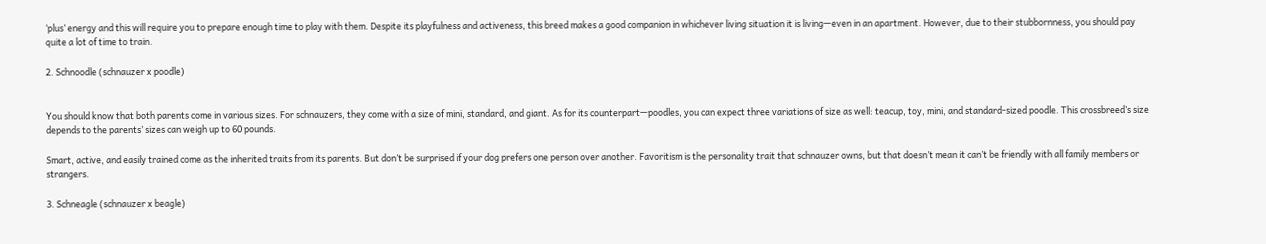‘plus’ energy and this will require you to prepare enough time to play with them. Despite its playfulness and activeness, this breed makes a good companion in whichever living situation it is living—even in an apartment. However, due to their stubbornness, you should pay quite a lot of time to train.

2. Schnoodle (schnauzer x poodle)


You should know that both parents come in various sizes. For schnauzers, they come with a size of mini, standard, and giant. As for its counterpart—poodles, you can expect three variations of size as well: teacup, toy, mini, and standard-sized poodle. This crossbreed’s size depends to the parents’ sizes can weigh up to 60 pounds.

Smart, active, and easily trained come as the inherited traits from its parents. But don’t be surprised if your dog prefers one person over another. Favoritism is the personality trait that schnauzer owns, but that doesn’t mean it can’t be friendly with all family members or strangers.

3. Schneagle (schnauzer x beagle)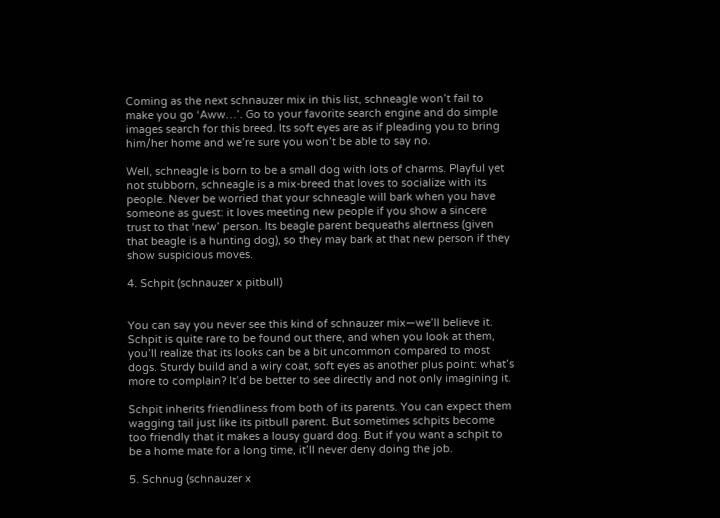Coming as the next schnauzer mix in this list, schneagle won’t fail to make you go ‘Aww…’. Go to your favorite search engine and do simple images search for this breed. Its soft eyes are as if pleading you to bring him/her home and we’re sure you won’t be able to say no.

Well, schneagle is born to be a small dog with lots of charms. Playful yet not stubborn, schneagle is a mix-breed that loves to socialize with its people. Never be worried that your schneagle will bark when you have someone as guest: it loves meeting new people if you show a sincere trust to that ‘new’ person. Its beagle parent bequeaths alertness (given that beagle is a hunting dog), so they may bark at that new person if they show suspicious moves.

4. Schpit (schnauzer x pitbull)


You can say you never see this kind of schnauzer mix—we’ll believe it. Schpit is quite rare to be found out there, and when you look at them, you’ll realize that its looks can be a bit uncommon compared to most dogs. Sturdy build and a wiry coat, soft eyes as another plus point: what’s more to complain? It’d be better to see directly and not only imagining it.

Schpit inherits friendliness from both of its parents. You can expect them wagging tail just like its pitbull parent. But sometimes schpits become too friendly that it makes a lousy guard dog. But if you want a schpit to be a home mate for a long time, it’ll never deny doing the job.

5. Schnug (schnauzer x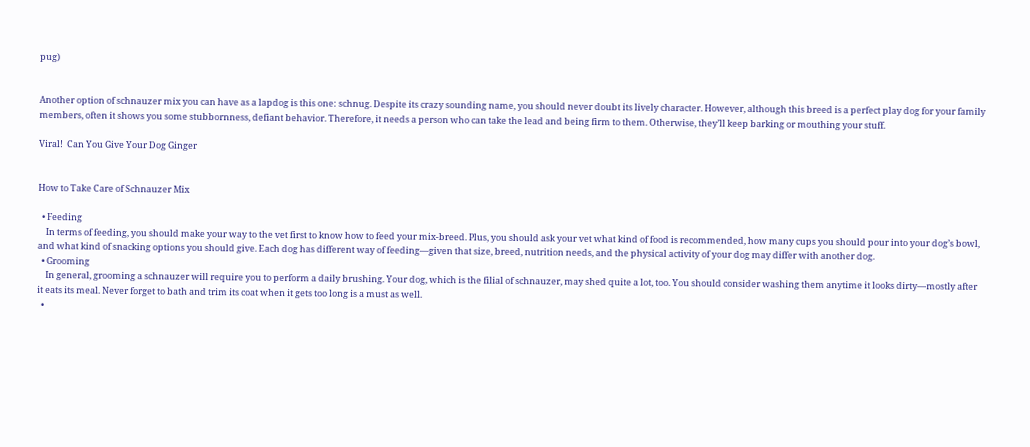pug)


Another option of schnauzer mix you can have as a lapdog is this one: schnug. Despite its crazy sounding name, you should never doubt its lively character. However, although this breed is a perfect play dog for your family members, often it shows you some stubbornness, defiant behavior. Therefore, it needs a person who can take the lead and being firm to them. Otherwise, they’ll keep barking or mouthing your stuff.

Viral!  Can You Give Your Dog Ginger


How to Take Care of Schnauzer Mix

  • Feeding
    In terms of feeding, you should make your way to the vet first to know how to feed your mix-breed. Plus, you should ask your vet what kind of food is recommended, how many cups you should pour into your dog’s bowl, and what kind of snacking options you should give. Each dog has different way of feeding—given that size, breed, nutrition needs, and the physical activity of your dog may differ with another dog.
  • Grooming
    In general, grooming a schnauzer will require you to perform a daily brushing. Your dog, which is the filial of schnauzer, may shed quite a lot, too. You should consider washing them anytime it looks dirty—mostly after it eats its meal. Never forget to bath and trim its coat when it gets too long is a must as well.
  •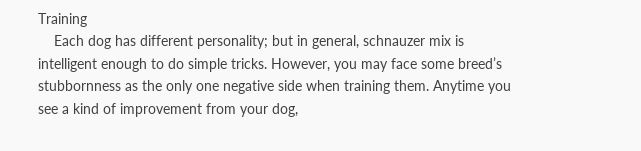Training
    Each dog has different personality; but in general, schnauzer mix is intelligent enough to do simple tricks. However, you may face some breed’s stubbornness as the only one negative side when training them. Anytime you see a kind of improvement from your dog,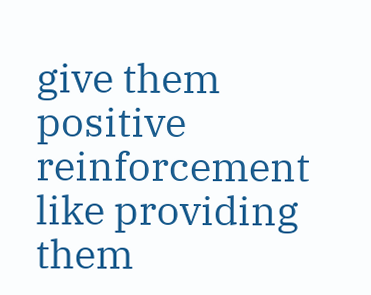give them positive reinforcement like providing them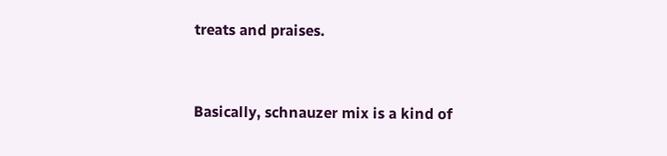treats and praises.


Basically, schnauzer mix is a kind of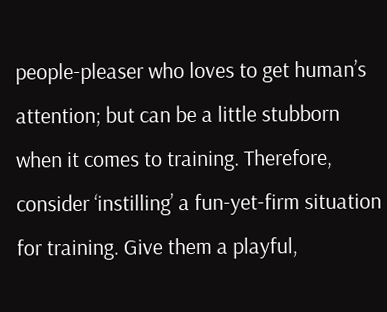people-pleaser who loves to get human’s attention; but can be a little stubborn when it comes to training. Therefore, consider ‘instilling’ a fun-yet-firm situation for training. Give them a playful,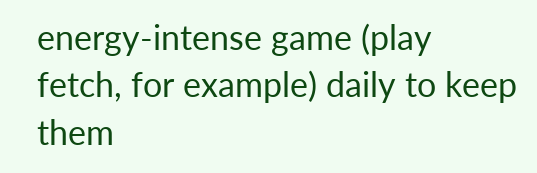energy-intense game (play fetch, for example) daily to keep them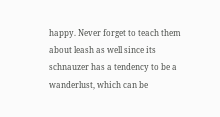happy. Never forget to teach them about leash as well since its schnauzer has a tendency to be a wanderlust, which can be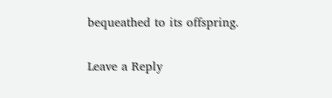bequeathed to its offspring.

Leave a Reply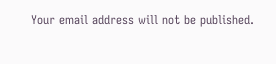Your email address will not be published.